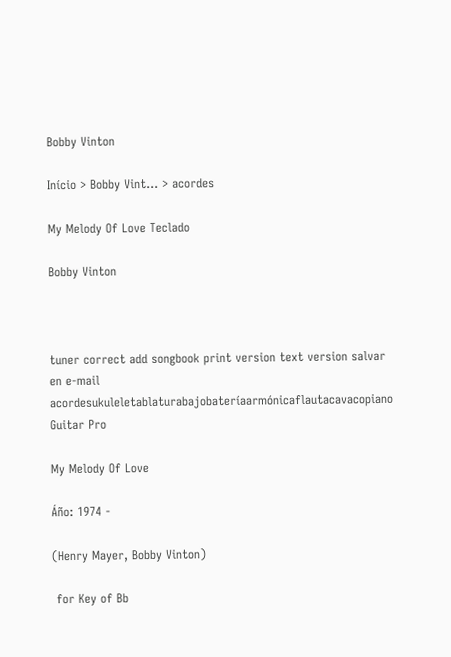Bobby Vinton

Início > Bobby Vint... > acordes

My Melody Of Love Teclado

Bobby Vinton



tuner correct add songbook print version text version salvar en e-mail
acordesukuleletablaturabajobateríaarmónicaflautacavacopiano Guitar Pro

My Melody Of Love

Áño: 1974 -

(Henry Mayer, Bobby Vinton)

 for Key of Bb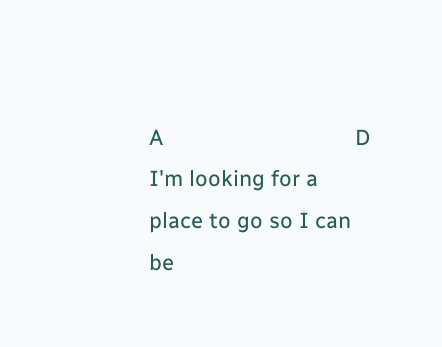A                                D
I'm looking for a place to go so I can be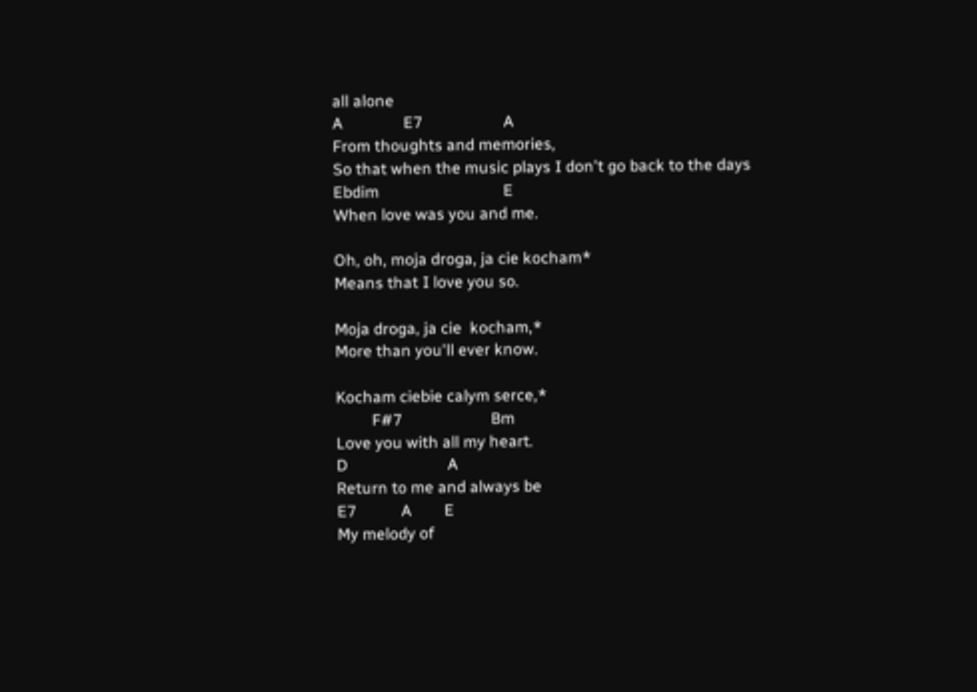all alone
A               E7                    A
From thoughts and memories,
So that when the music plays I don't go back to the days
Ebdim                               E
When love was you and me.

Oh, oh, moja droga, ja cie kocham*
Means that I love you so.

Moja droga, ja cie  kocham,*
More than you'll ever know.

Kocham ciebie calym serce,*
         F#7                      Bm
Love you with all my heart.
D                         A
Return to me and always be
E7           A        E
My melody of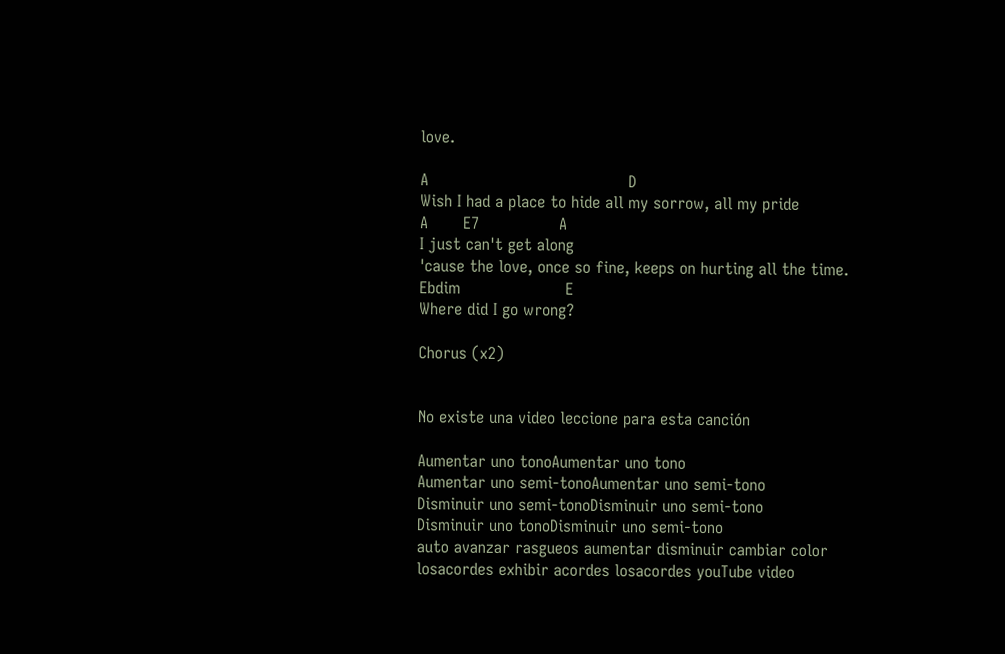love.

A                                        D
Wish I had a place to hide all my sorrow, all my pride
A       E7                A
I just can't get along
'cause the love, once so fine, keeps on hurting all the time.
Ebdim                     E
Where did I go wrong?

Chorus (x2)


No existe una video leccione para esta canción

Aumentar uno tonoAumentar uno tono
Aumentar uno semi-tonoAumentar uno semi-tono
Disminuir uno semi-tonoDisminuir uno semi-tono
Disminuir uno tonoDisminuir uno semi-tono
auto avanzar rasgueos aumentar disminuir cambiar color
losacordes exhibir acordes losacordes youTube video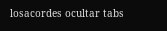losacordes ocultar tabs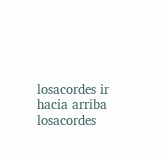losacordes ir hacia arriba losacordes